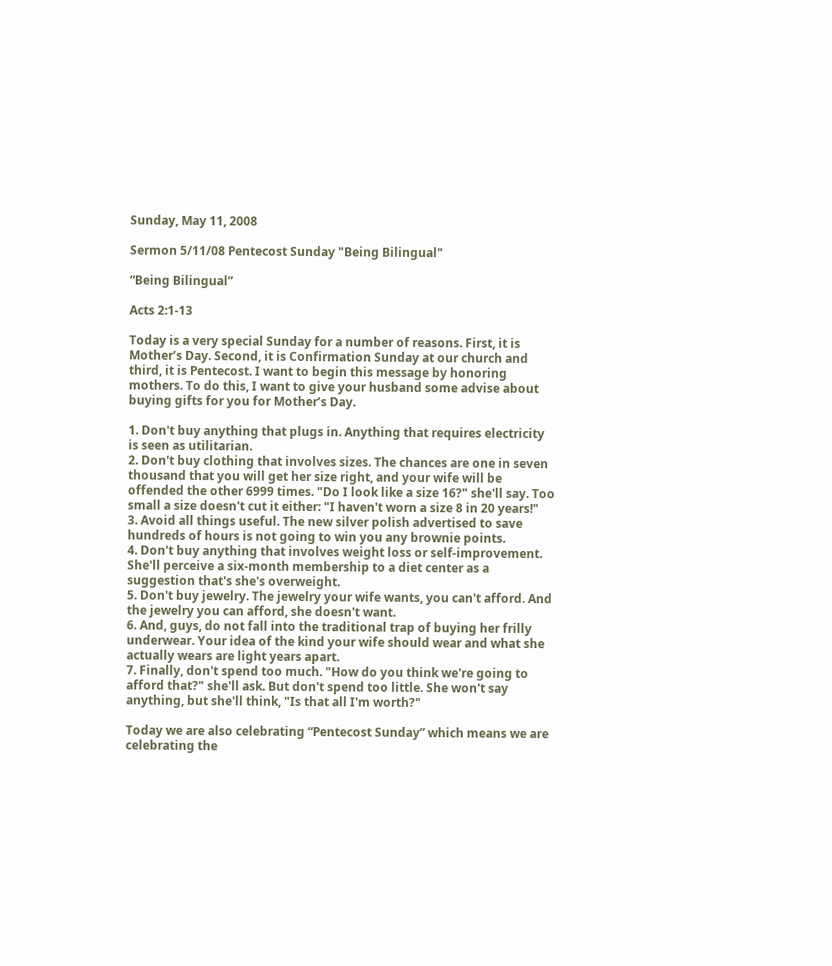Sunday, May 11, 2008

Sermon 5/11/08 Pentecost Sunday "Being Bilingual"

“Being Bilingual”

Acts 2:1-13

Today is a very special Sunday for a number of reasons. First, it is Mother’s Day. Second, it is Confirmation Sunday at our church and third, it is Pentecost. I want to begin this message by honoring mothers. To do this, I want to give your husband some advise about buying gifts for you for Mother’s Day.

1. Don't buy anything that plugs in. Anything that requires electricity is seen as utilitarian.
2. Don't buy clothing that involves sizes. The chances are one in seven thousand that you will get her size right, and your wife will be offended the other 6999 times. "Do I look like a size 16?" she'll say. Too small a size doesn't cut it either: "I haven't worn a size 8 in 20 years!"
3. Avoid all things useful. The new silver polish advertised to save hundreds of hours is not going to win you any brownie points.
4. Don't buy anything that involves weight loss or self-improvement. She'll perceive a six-month membership to a diet center as a suggestion that's she's overweight.
5. Don't buy jewelry. The jewelry your wife wants, you can't afford. And the jewelry you can afford, she doesn't want.
6. And, guys, do not fall into the traditional trap of buying her frilly underwear. Your idea of the kind your wife should wear and what she actually wears are light years apart.
7. Finally, don't spend too much. "How do you think we're going to afford that?" she'll ask. But don't spend too little. She won't say anything, but she'll think, "Is that all I'm worth?"

Today we are also celebrating “Pentecost Sunday” which means we are celebrating the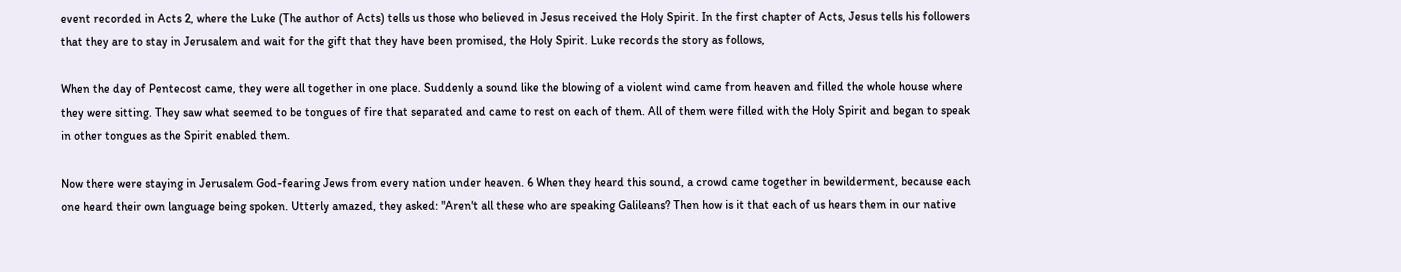event recorded in Acts 2, where the Luke (The author of Acts) tells us those who believed in Jesus received the Holy Spirit. In the first chapter of Acts, Jesus tells his followers that they are to stay in Jerusalem and wait for the gift that they have been promised, the Holy Spirit. Luke records the story as follows,

When the day of Pentecost came, they were all together in one place. Suddenly a sound like the blowing of a violent wind came from heaven and filled the whole house where they were sitting. They saw what seemed to be tongues of fire that separated and came to rest on each of them. All of them were filled with the Holy Spirit and began to speak in other tongues as the Spirit enabled them.

Now there were staying in Jerusalem God-fearing Jews from every nation under heaven. 6 When they heard this sound, a crowd came together in bewilderment, because each one heard their own language being spoken. Utterly amazed, they asked: "Aren't all these who are speaking Galileans? Then how is it that each of us hears them in our native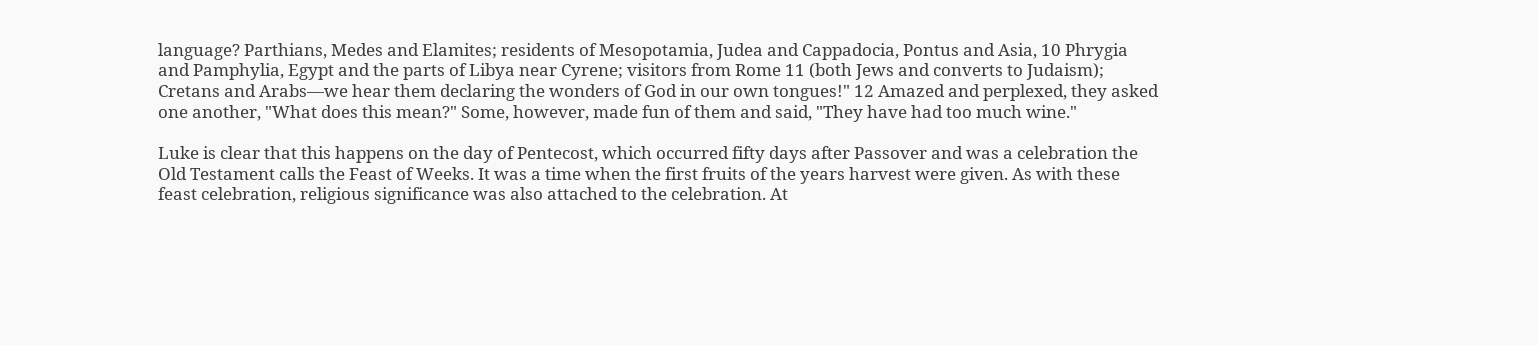language? Parthians, Medes and Elamites; residents of Mesopotamia, Judea and Cappadocia, Pontus and Asia, 10 Phrygia and Pamphylia, Egypt and the parts of Libya near Cyrene; visitors from Rome 11 (both Jews and converts to Judaism); Cretans and Arabs—we hear them declaring the wonders of God in our own tongues!" 12 Amazed and perplexed, they asked one another, "What does this mean?" Some, however, made fun of them and said, "They have had too much wine."

Luke is clear that this happens on the day of Pentecost, which occurred fifty days after Passover and was a celebration the Old Testament calls the Feast of Weeks. It was a time when the first fruits of the years harvest were given. As with these feast celebration, religious significance was also attached to the celebration. At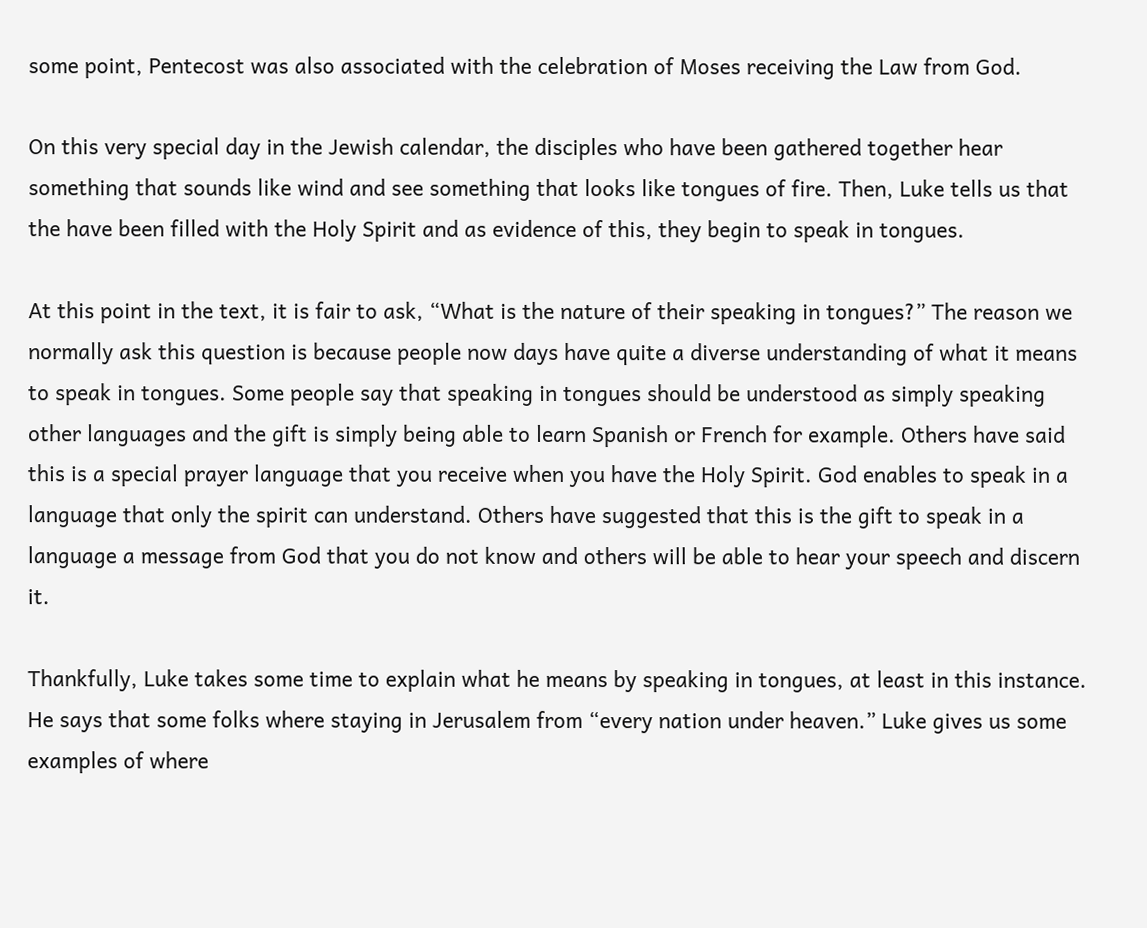some point, Pentecost was also associated with the celebration of Moses receiving the Law from God.

On this very special day in the Jewish calendar, the disciples who have been gathered together hear something that sounds like wind and see something that looks like tongues of fire. Then, Luke tells us that the have been filled with the Holy Spirit and as evidence of this, they begin to speak in tongues.

At this point in the text, it is fair to ask, “What is the nature of their speaking in tongues?” The reason we normally ask this question is because people now days have quite a diverse understanding of what it means to speak in tongues. Some people say that speaking in tongues should be understood as simply speaking other languages and the gift is simply being able to learn Spanish or French for example. Others have said this is a special prayer language that you receive when you have the Holy Spirit. God enables to speak in a language that only the spirit can understand. Others have suggested that this is the gift to speak in a language a message from God that you do not know and others will be able to hear your speech and discern it.

Thankfully, Luke takes some time to explain what he means by speaking in tongues, at least in this instance. He says that some folks where staying in Jerusalem from “every nation under heaven.” Luke gives us some examples of where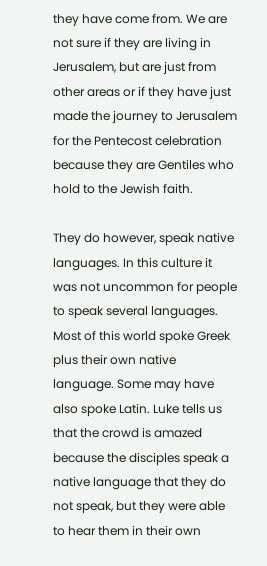they have come from. We are not sure if they are living in Jerusalem, but are just from other areas or if they have just made the journey to Jerusalem for the Pentecost celebration because they are Gentiles who hold to the Jewish faith.

They do however, speak native languages. In this culture it was not uncommon for people to speak several languages. Most of this world spoke Greek plus their own native language. Some may have also spoke Latin. Luke tells us that the crowd is amazed because the disciples speak a native language that they do not speak, but they were able to hear them in their own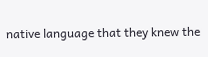native language that they knew the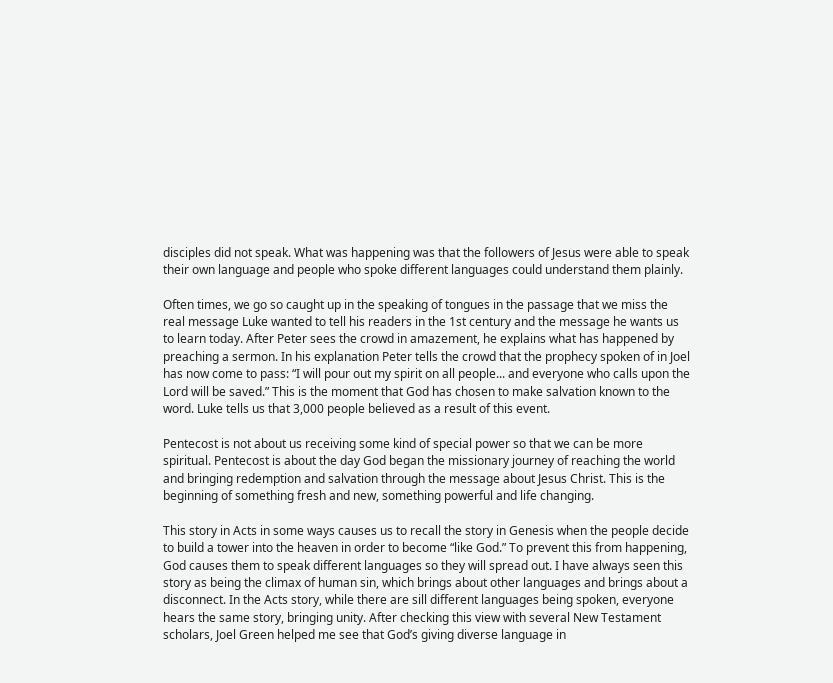disciples did not speak. What was happening was that the followers of Jesus were able to speak their own language and people who spoke different languages could understand them plainly.

Often times, we go so caught up in the speaking of tongues in the passage that we miss the real message Luke wanted to tell his readers in the 1st century and the message he wants us to learn today. After Peter sees the crowd in amazement, he explains what has happened by preaching a sermon. In his explanation Peter tells the crowd that the prophecy spoken of in Joel has now come to pass: “I will pour out my spirit on all people... and everyone who calls upon the Lord will be saved.” This is the moment that God has chosen to make salvation known to the word. Luke tells us that 3,000 people believed as a result of this event.

Pentecost is not about us receiving some kind of special power so that we can be more spiritual. Pentecost is about the day God began the missionary journey of reaching the world and bringing redemption and salvation through the message about Jesus Christ. This is the beginning of something fresh and new, something powerful and life changing.

This story in Acts in some ways causes us to recall the story in Genesis when the people decide to build a tower into the heaven in order to become “like God.” To prevent this from happening, God causes them to speak different languages so they will spread out. I have always seen this story as being the climax of human sin, which brings about other languages and brings about a disconnect. In the Acts story, while there are sill different languages being spoken, everyone hears the same story, bringing unity. After checking this view with several New Testament scholars, Joel Green helped me see that God’s giving diverse language in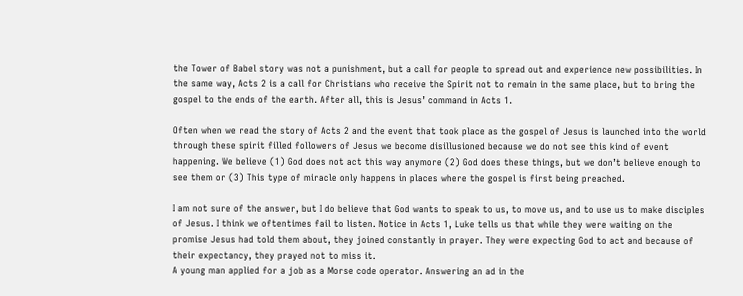the Tower of Babel story was not a punishment, but a call for people to spread out and experience new possibilities. In the same way, Acts 2 is a call for Christians who receive the Spirit not to remain in the same place, but to bring the gospel to the ends of the earth. After all, this is Jesus’ command in Acts 1.

Often when we read the story of Acts 2 and the event that took place as the gospel of Jesus is launched into the world through these spirit filled followers of Jesus we become disillusioned because we do not see this kind of event happening. We believe (1) God does not act this way anymore (2) God does these things, but we don’t believe enough to see them or (3) This type of miracle only happens in places where the gospel is first being preached.

I am not sure of the answer, but I do believe that God wants to speak to us, to move us, and to use us to make disciples of Jesus. I think we oftentimes fail to listen. Notice in Acts 1, Luke tells us that while they were waiting on the promise Jesus had told them about, they joined constantly in prayer. They were expecting God to act and because of their expectancy, they prayed not to miss it.
A young man applied for a job as a Morse code operator. Answering an ad in the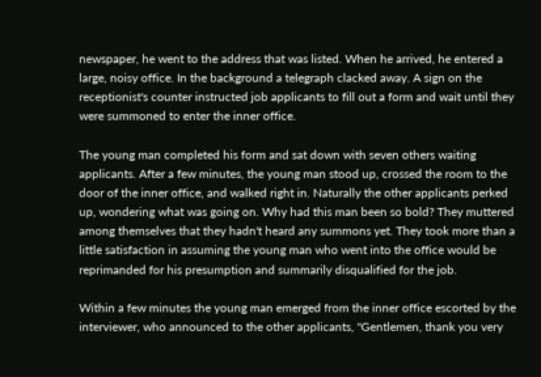newspaper, he went to the address that was listed. When he arrived, he entered a large, noisy office. In the background a telegraph clacked away. A sign on the receptionist's counter instructed job applicants to fill out a form and wait until they were summoned to enter the inner office.

The young man completed his form and sat down with seven others waiting applicants. After a few minutes, the young man stood up, crossed the room to the door of the inner office, and walked right in. Naturally the other applicants perked up, wondering what was going on. Why had this man been so bold? They muttered among themselves that they hadn't heard any summons yet. They took more than a little satisfaction in assuming the young man who went into the office would be reprimanded for his presumption and summarily disqualified for the job.

Within a few minutes the young man emerged from the inner office escorted by the interviewer, who announced to the other applicants, "Gentlemen, thank you very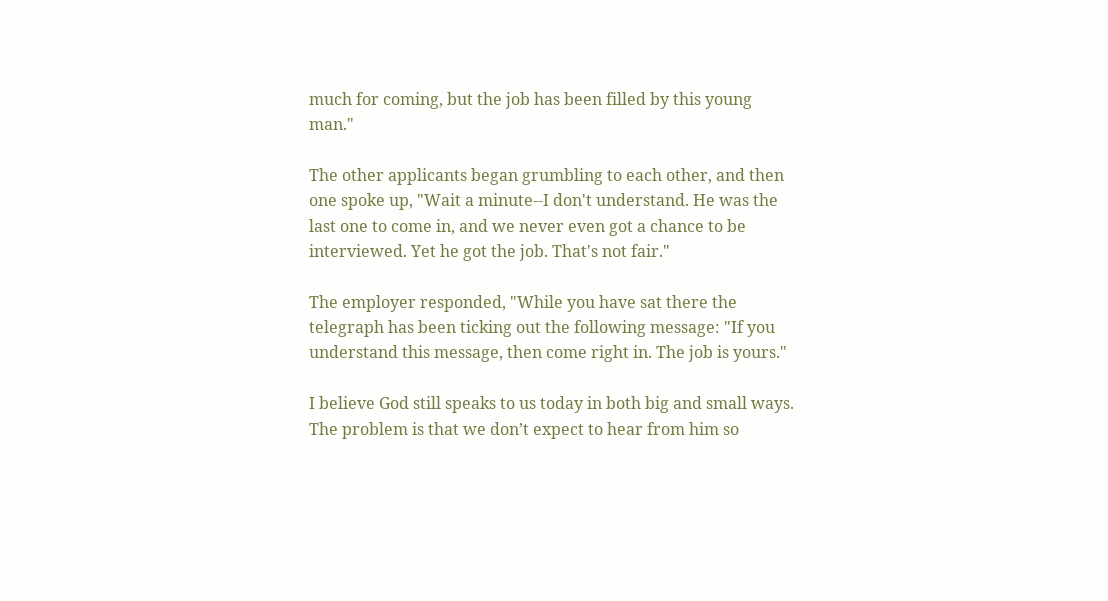much for coming, but the job has been filled by this young man."

The other applicants began grumbling to each other, and then one spoke up, "Wait a minute--I don't understand. He was the last one to come in, and we never even got a chance to be interviewed. Yet he got the job. That's not fair."

The employer responded, "While you have sat there the telegraph has been ticking out the following message: "If you understand this message, then come right in. The job is yours."

I believe God still speaks to us today in both big and small ways. The problem is that we don’t expect to hear from him so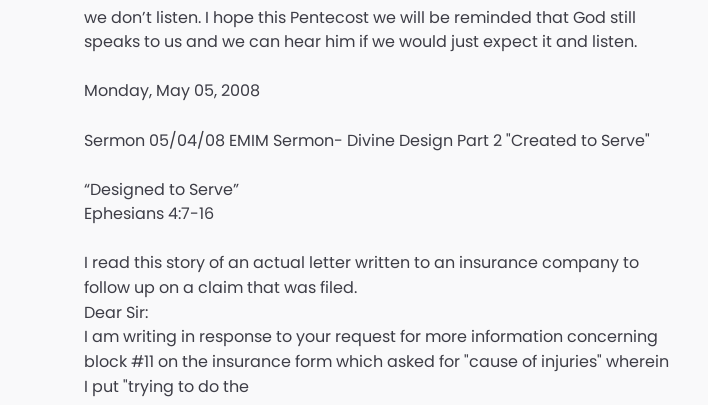we don’t listen. I hope this Pentecost we will be reminded that God still speaks to us and we can hear him if we would just expect it and listen.

Monday, May 05, 2008

Sermon 05/04/08 EMIM Sermon- Divine Design Part 2 "Created to Serve"

“Designed to Serve”
Ephesians 4:7-16

I read this story of an actual letter written to an insurance company to follow up on a claim that was filed.
Dear Sir:
I am writing in response to your request for more information concerning block #11 on the insurance form which asked for "cause of injuries" wherein I put "trying to do the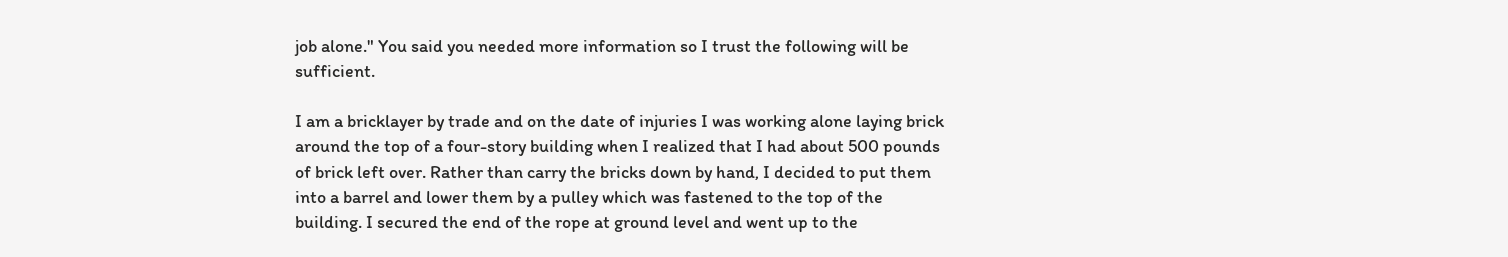job alone." You said you needed more information so I trust the following will be sufficient.

I am a bricklayer by trade and on the date of injuries I was working alone laying brick around the top of a four-story building when I realized that I had about 500 pounds of brick left over. Rather than carry the bricks down by hand, I decided to put them into a barrel and lower them by a pulley which was fastened to the top of the building. I secured the end of the rope at ground level and went up to the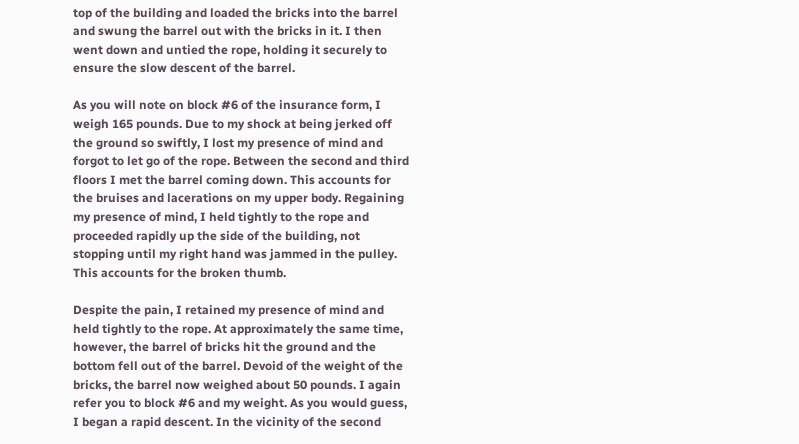top of the building and loaded the bricks into the barrel and swung the barrel out with the bricks in it. I then went down and untied the rope, holding it securely to ensure the slow descent of the barrel.

As you will note on block #6 of the insurance form, I weigh 165 pounds. Due to my shock at being jerked off the ground so swiftly, I lost my presence of mind and forgot to let go of the rope. Between the second and third floors I met the barrel coming down. This accounts for the bruises and lacerations on my upper body. Regaining my presence of mind, I held tightly to the rope and proceeded rapidly up the side of the building, not stopping until my right hand was jammed in the pulley. This accounts for the broken thumb.

Despite the pain, I retained my presence of mind and held tightly to the rope. At approximately the same time, however, the barrel of bricks hit the ground and the bottom fell out of the barrel. Devoid of the weight of the bricks, the barrel now weighed about 50 pounds. I again refer you to block #6 and my weight. As you would guess, I began a rapid descent. In the vicinity of the second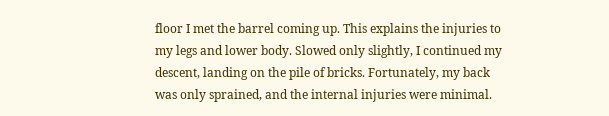floor I met the barrel coming up. This explains the injuries to my legs and lower body. Slowed only slightly, I continued my descent, landing on the pile of bricks. Fortunately, my back was only sprained, and the internal injuries were minimal.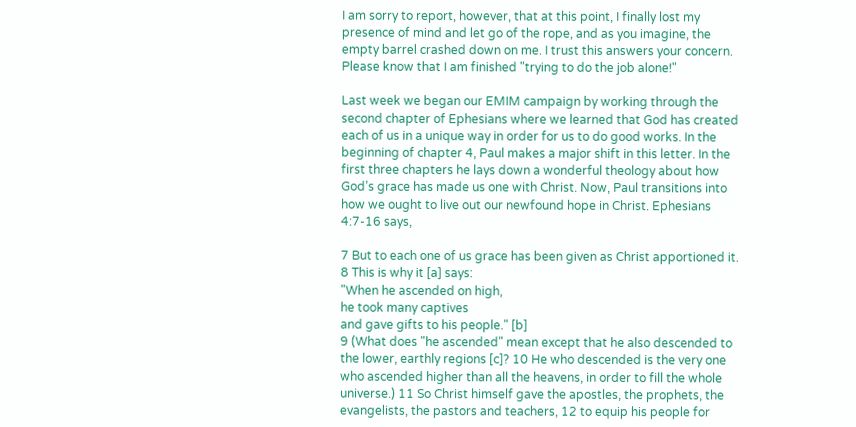I am sorry to report, however, that at this point, I finally lost my presence of mind and let go of the rope, and as you imagine, the empty barrel crashed down on me. I trust this answers your concern. Please know that I am finished "trying to do the job alone!"

Last week we began our EMIM campaign by working through the second chapter of Ephesians where we learned that God has created each of us in a unique way in order for us to do good works. In the beginning of chapter 4, Paul makes a major shift in this letter. In the first three chapters he lays down a wonderful theology about how God’s grace has made us one with Christ. Now, Paul transitions into how we ought to live out our newfound hope in Christ. Ephesians 4:7-16 says,

7 But to each one of us grace has been given as Christ apportioned it. 8 This is why it [a] says:
"When he ascended on high,
he took many captives
and gave gifts to his people." [b]
9 (What does "he ascended" mean except that he also descended to the lower, earthly regions [c]? 10 He who descended is the very one who ascended higher than all the heavens, in order to fill the whole universe.) 11 So Christ himself gave the apostles, the prophets, the evangelists, the pastors and teachers, 12 to equip his people for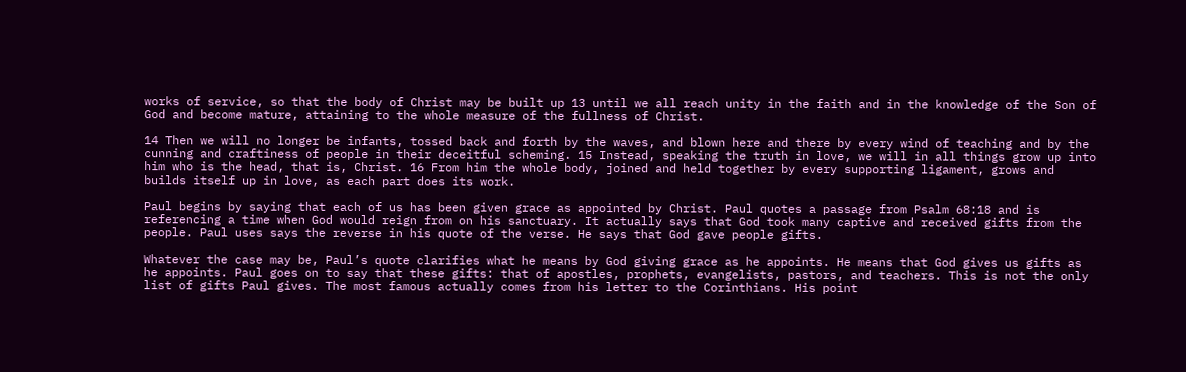works of service, so that the body of Christ may be built up 13 until we all reach unity in the faith and in the knowledge of the Son of God and become mature, attaining to the whole measure of the fullness of Christ.

14 Then we will no longer be infants, tossed back and forth by the waves, and blown here and there by every wind of teaching and by the cunning and craftiness of people in their deceitful scheming. 15 Instead, speaking the truth in love, we will in all things grow up into him who is the head, that is, Christ. 16 From him the whole body, joined and held together by every supporting ligament, grows and builds itself up in love, as each part does its work.

Paul begins by saying that each of us has been given grace as appointed by Christ. Paul quotes a passage from Psalm 68:18 and is referencing a time when God would reign from on his sanctuary. It actually says that God took many captive and received gifts from the people. Paul uses says the reverse in his quote of the verse. He says that God gave people gifts.

Whatever the case may be, Paul’s quote clarifies what he means by God giving grace as he appoints. He means that God gives us gifts as he appoints. Paul goes on to say that these gifts: that of apostles, prophets, evangelists, pastors, and teachers. This is not the only list of gifts Paul gives. The most famous actually comes from his letter to the Corinthians. His point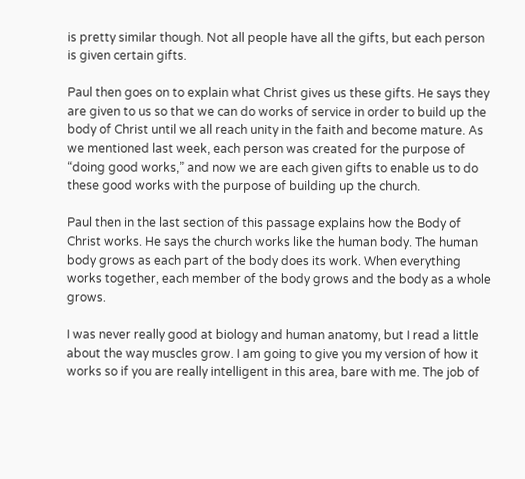is pretty similar though. Not all people have all the gifts, but each person is given certain gifts.

Paul then goes on to explain what Christ gives us these gifts. He says they are given to us so that we can do works of service in order to build up the body of Christ until we all reach unity in the faith and become mature. As we mentioned last week, each person was created for the purpose of “doing good works,” and now we are each given gifts to enable us to do these good works with the purpose of building up the church.

Paul then in the last section of this passage explains how the Body of Christ works. He says the church works like the human body. The human body grows as each part of the body does its work. When everything works together, each member of the body grows and the body as a whole grows.

I was never really good at biology and human anatomy, but I read a little about the way muscles grow. I am going to give you my version of how it works so if you are really intelligent in this area, bare with me. The job of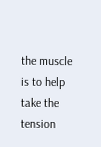the muscle is to help take the tension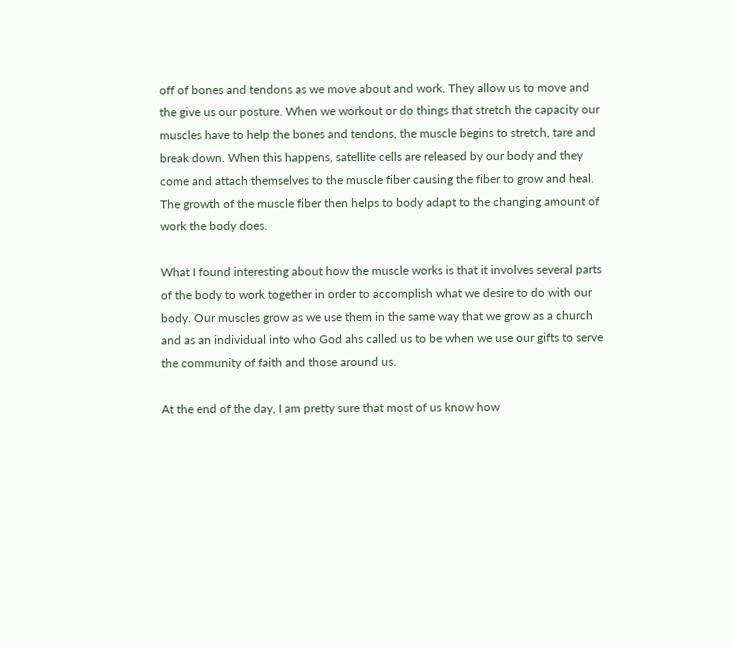off of bones and tendons as we move about and work. They allow us to move and the give us our posture. When we workout or do things that stretch the capacity our muscles have to help the bones and tendons, the muscle begins to stretch, tare and break down. When this happens, satellite cells are released by our body and they come and attach themselves to the muscle fiber causing the fiber to grow and heal. The growth of the muscle fiber then helps to body adapt to the changing amount of work the body does.

What I found interesting about how the muscle works is that it involves several parts of the body to work together in order to accomplish what we desire to do with our body. Our muscles grow as we use them in the same way that we grow as a church and as an individual into who God ahs called us to be when we use our gifts to serve the community of faith and those around us.

At the end of the day, I am pretty sure that most of us know how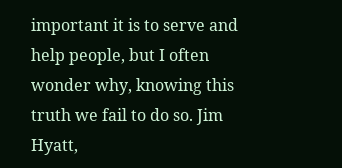important it is to serve and help people, but I often wonder why, knowing this truth we fail to do so. Jim Hyatt,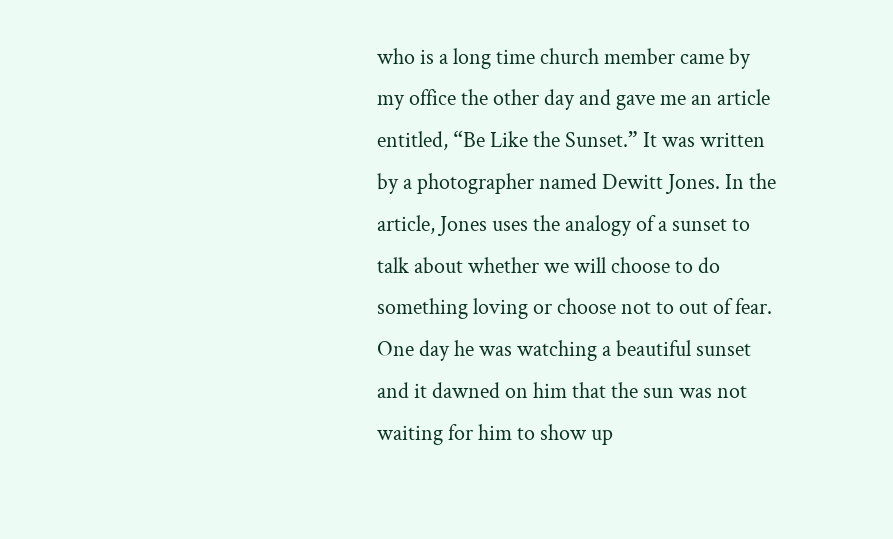who is a long time church member came by my office the other day and gave me an article entitled, “Be Like the Sunset.” It was written by a photographer named Dewitt Jones. In the article, Jones uses the analogy of a sunset to talk about whether we will choose to do something loving or choose not to out of fear. One day he was watching a beautiful sunset and it dawned on him that the sun was not waiting for him to show up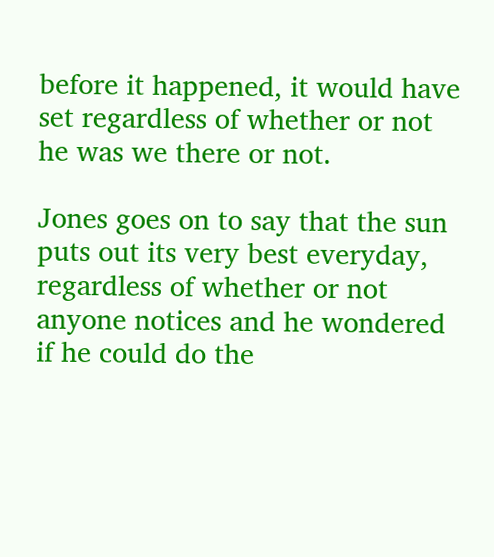before it happened, it would have set regardless of whether or not he was we there or not.

Jones goes on to say that the sun puts out its very best everyday, regardless of whether or not anyone notices and he wondered if he could do the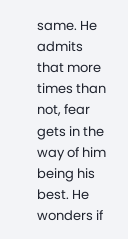same. He admits that more times than not, fear gets in the way of him being his best. He wonders if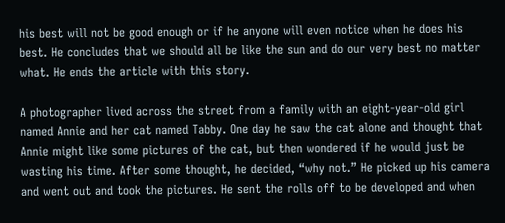his best will not be good enough or if he anyone will even notice when he does his best. He concludes that we should all be like the sun and do our very best no matter what. He ends the article with this story.

A photographer lived across the street from a family with an eight-year-old girl named Annie and her cat named Tabby. One day he saw the cat alone and thought that Annie might like some pictures of the cat, but then wondered if he would just be wasting his time. After some thought, he decided, “why not.” He picked up his camera and went out and took the pictures. He sent the rolls off to be developed and when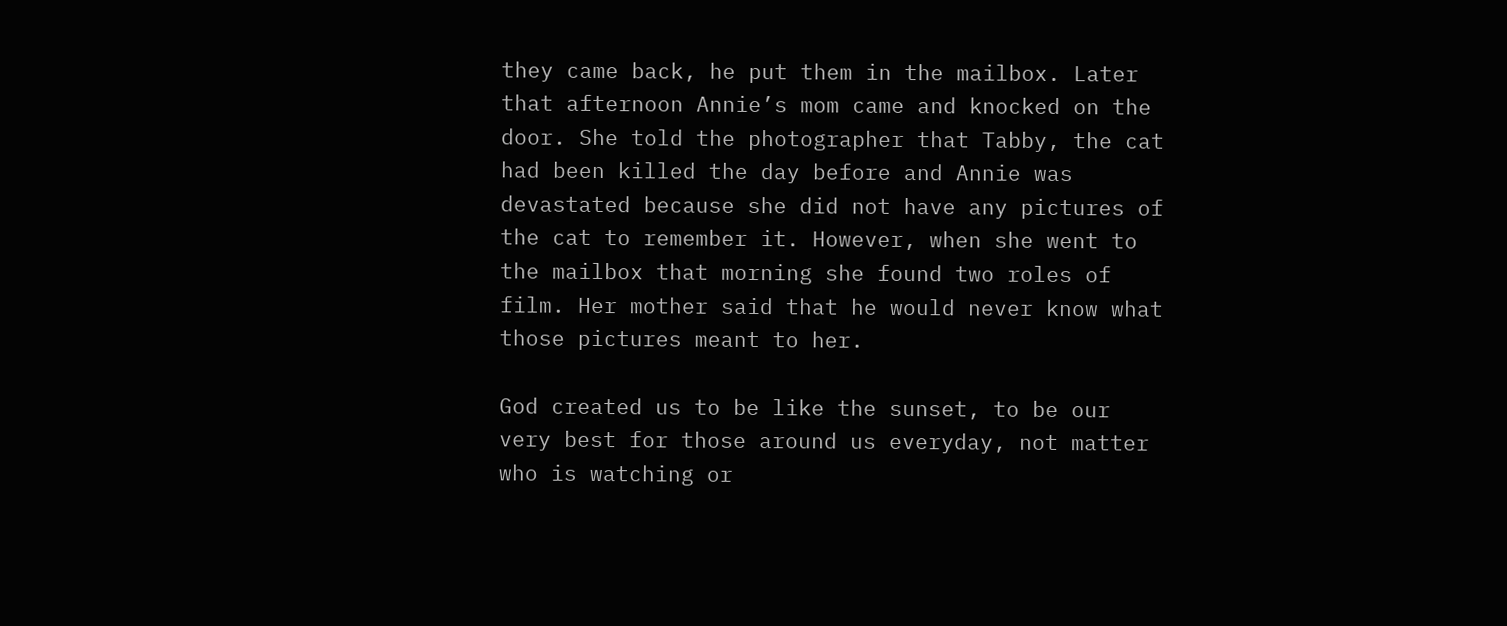they came back, he put them in the mailbox. Later that afternoon Annie’s mom came and knocked on the door. She told the photographer that Tabby, the cat had been killed the day before and Annie was devastated because she did not have any pictures of the cat to remember it. However, when she went to the mailbox that morning she found two roles of film. Her mother said that he would never know what those pictures meant to her.

God created us to be like the sunset, to be our very best for those around us everyday, not matter who is watching or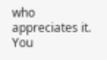who appreciates it. You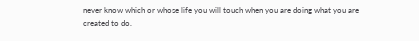never know which or whose life you will touch when you are doing what you are created to do.